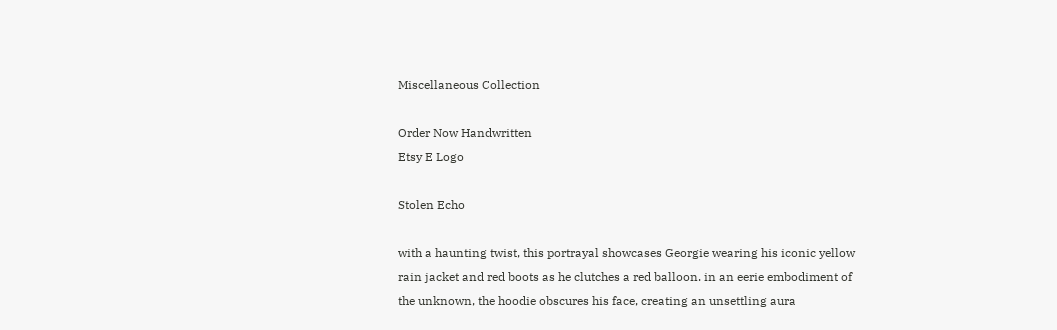Miscellaneous Collection

Order Now Handwritten
Etsy E Logo

Stolen Echo

with a haunting twist, this portrayal showcases Georgie wearing his iconic yellow rain jacket and red boots as he clutches a red balloon. in an eerie embodiment of the unknown, the hoodie obscures his face, creating an unsettling aura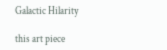Galactic Hilarity

this art piece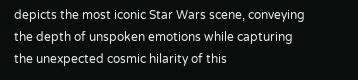depicts the most iconic Star Wars scene, conveying the depth of unspoken emotions while capturing the unexpected cosmic hilarity of this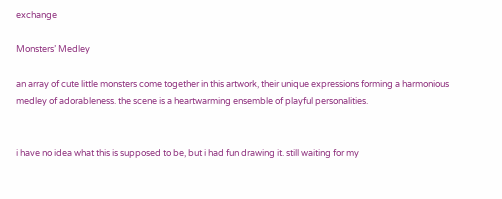exchange

Monsters’ Medley

an array of cute little monsters come together in this artwork, their unique expressions forming a harmonious medley of adorableness. the scene is a heartwarming ensemble of playful personalities.


i have no idea what this is supposed to be, but i had fun drawing it. still waiting for my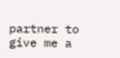partner to give me a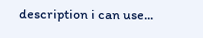description i can use...